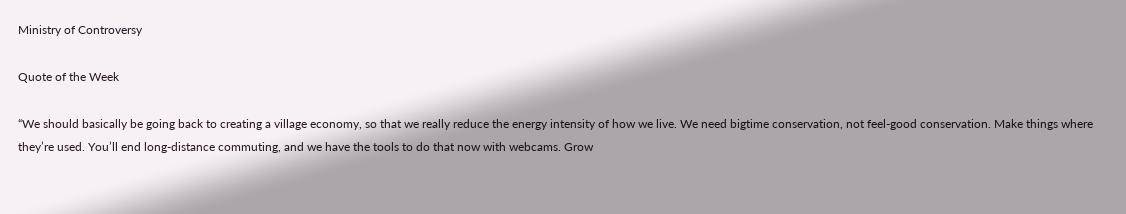Ministry of Controversy

Quote of the Week

“We should basically be going back to creating a village economy, so that we really reduce the energy intensity of how we live. We need bigtime conservation, not feel-good conservation. Make things where they’re used. You’ll end long-distance commuting, and we have the tools to do that now with webcams. Grow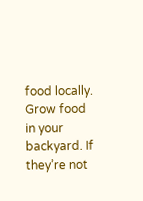food locally. Grow food in your backyard. If they’re not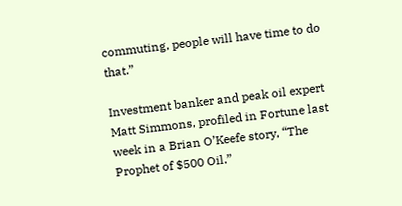commuting, people will have time to do that.”

Investment banker and peak oil expert Matt Simmons, profiled in Fortune last week in a Brian O’Keefe story, “The Prophet of $500 Oil.”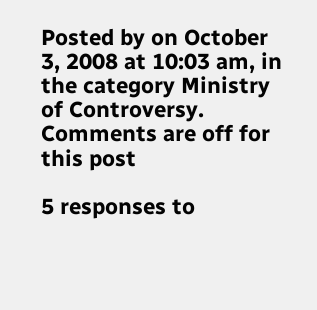Posted by on October 3, 2008 at 10:03 am, in the category Ministry of Controversy.
Comments are off for this post

5 responses to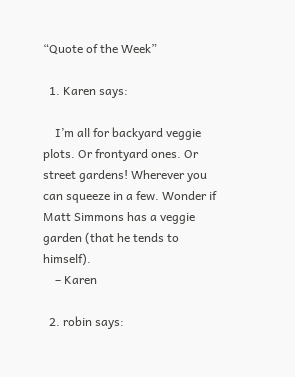“Quote of the Week”

  1. Karen says:

    I’m all for backyard veggie plots. Or frontyard ones. Or street gardens! Wherever you can squeeze in a few. Wonder if Matt Simmons has a veggie garden (that he tends to himself).
    – Karen

  2. robin says: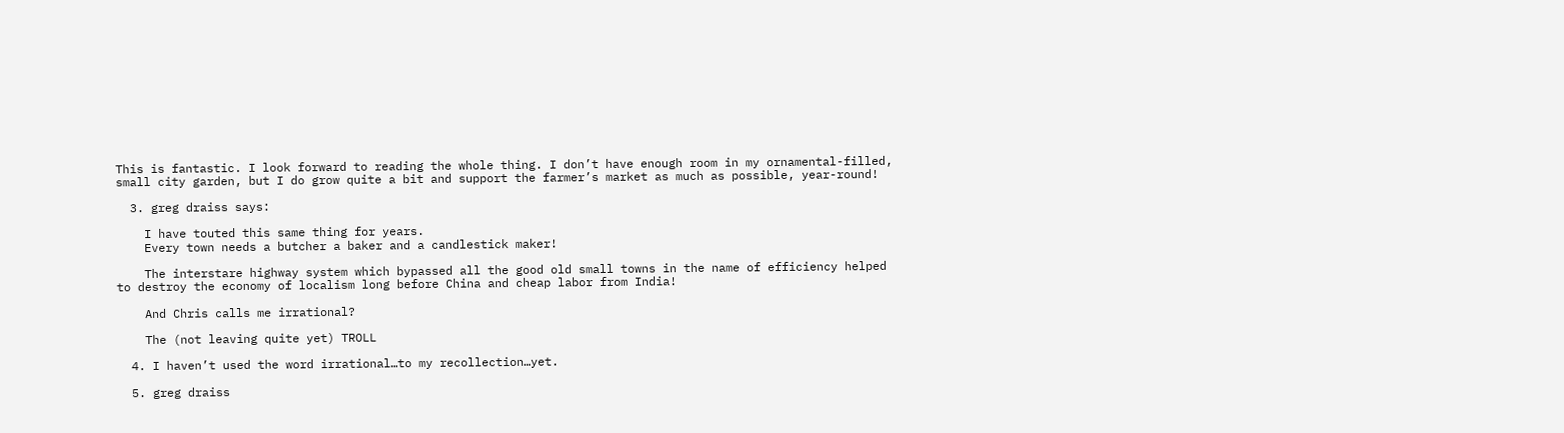This is fantastic. I look forward to reading the whole thing. I don’t have enough room in my ornamental-filled, small city garden, but I do grow quite a bit and support the farmer’s market as much as possible, year-round!

  3. greg draiss says:

    I have touted this same thing for years.
    Every town needs a butcher a baker and a candlestick maker!

    The interstare highway system which bypassed all the good old small towns in the name of efficiency helped to destroy the economy of localism long before China and cheap labor from India!

    And Chris calls me irrational?

    The (not leaving quite yet) TROLL

  4. I haven’t used the word irrational…to my recollection…yet.

  5. greg draiss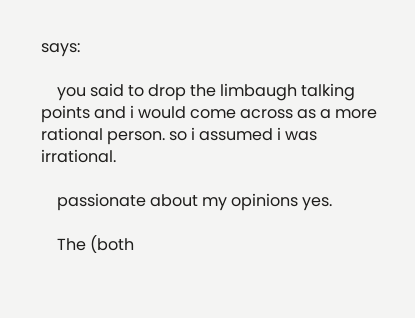says:

    you said to drop the limbaugh talking points and i would come across as a more rational person. so i assumed i was irrational.

    passionate about my opinions yes.

    The (both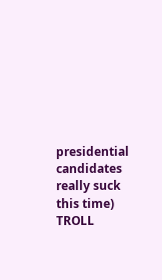presidential candidates really suck this time) TROLL